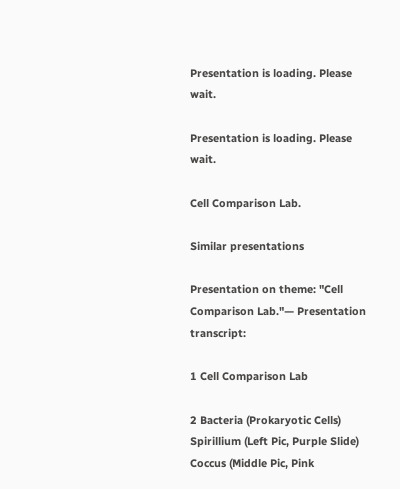Presentation is loading. Please wait.

Presentation is loading. Please wait.

Cell Comparison Lab.

Similar presentations

Presentation on theme: "Cell Comparison Lab."— Presentation transcript:

1 Cell Comparison Lab

2 Bacteria (Prokaryotic Cells) Spirillium (Left Pic, Purple Slide) Coccus (Middle Pic, Pink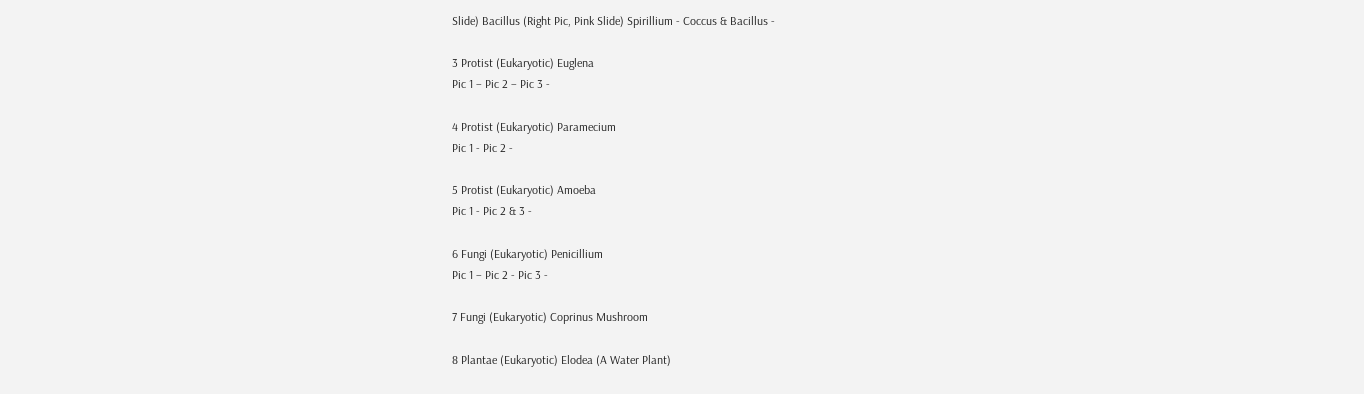Slide) Bacillus (Right Pic, Pink Slide) Spirillium - Coccus & Bacillus -

3 Protist (Eukaryotic) Euglena
Pic 1 – Pic 2 – Pic 3 -

4 Protist (Eukaryotic) Paramecium
Pic 1 - Pic 2 -

5 Protist (Eukaryotic) Amoeba
Pic 1 - Pic 2 & 3 -

6 Fungi (Eukaryotic) Penicillium
Pic 1 – Pic 2 - Pic 3 -

7 Fungi (Eukaryotic) Coprinus Mushroom

8 Plantae (Eukaryotic) Elodea (A Water Plant)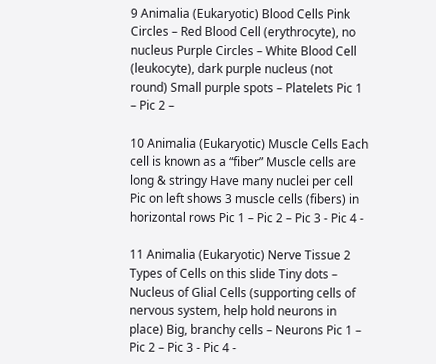9 Animalia (Eukaryotic) Blood Cells Pink Circles – Red Blood Cell (erythrocyte), no nucleus Purple Circles – White Blood Cell (leukocyte), dark purple nucleus (not round) Small purple spots – Platelets Pic 1 – Pic 2 –

10 Animalia (Eukaryotic) Muscle Cells Each cell is known as a “fiber” Muscle cells are long & stringy Have many nuclei per cell Pic on left shows 3 muscle cells (fibers) in horizontal rows Pic 1 – Pic 2 – Pic 3 - Pic 4 -

11 Animalia (Eukaryotic) Nerve Tissue 2 Types of Cells on this slide Tiny dots – Nucleus of Glial Cells (supporting cells of nervous system, help hold neurons in place) Big, branchy cells – Neurons Pic 1 – Pic 2 – Pic 3 - Pic 4 -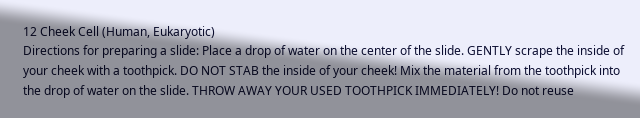12 Cheek Cell (Human, Eukaryotic)
Directions for preparing a slide: Place a drop of water on the center of the slide. GENTLY scrape the inside of your cheek with a toothpick. DO NOT STAB the inside of your cheek! Mix the material from the toothpick into the drop of water on the slide. THROW AWAY YOUR USED TOOTHPICK IMMEDIATELY! Do not reuse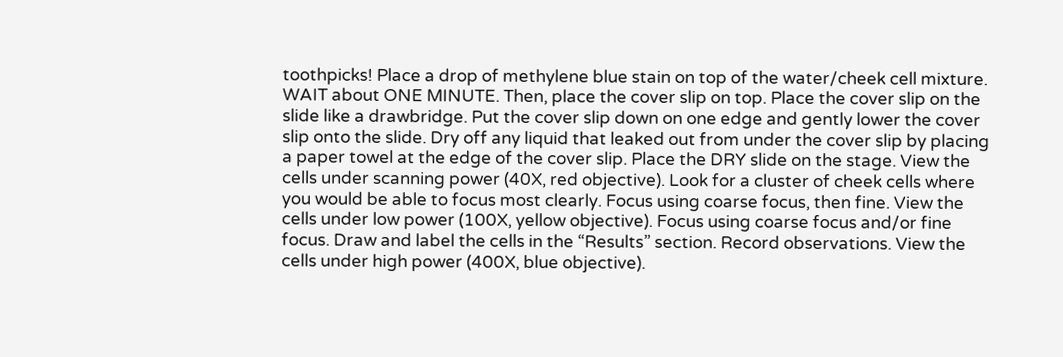toothpicks! Place a drop of methylene blue stain on top of the water/cheek cell mixture. WAIT about ONE MINUTE. Then, place the cover slip on top. Place the cover slip on the slide like a drawbridge. Put the cover slip down on one edge and gently lower the cover slip onto the slide. Dry off any liquid that leaked out from under the cover slip by placing a paper towel at the edge of the cover slip. Place the DRY slide on the stage. View the cells under scanning power (40X, red objective). Look for a cluster of cheek cells where you would be able to focus most clearly. Focus using coarse focus, then fine. View the cells under low power (100X, yellow objective). Focus using coarse focus and/or fine focus. Draw and label the cells in the “Results” section. Record observations. View the cells under high power (400X, blue objective).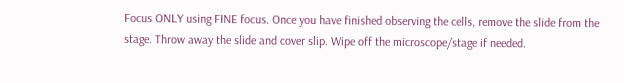Focus ONLY using FINE focus. Once you have finished observing the cells, remove the slide from the stage. Throw away the slide and cover slip. Wipe off the microscope/stage if needed.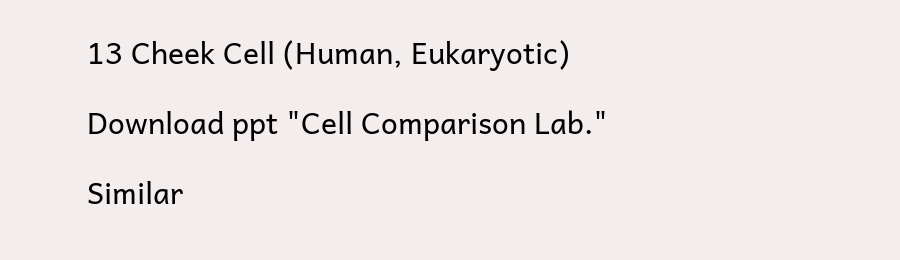13 Cheek Cell (Human, Eukaryotic)

Download ppt "Cell Comparison Lab."

Similar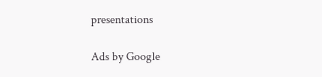presentations

Ads by Google